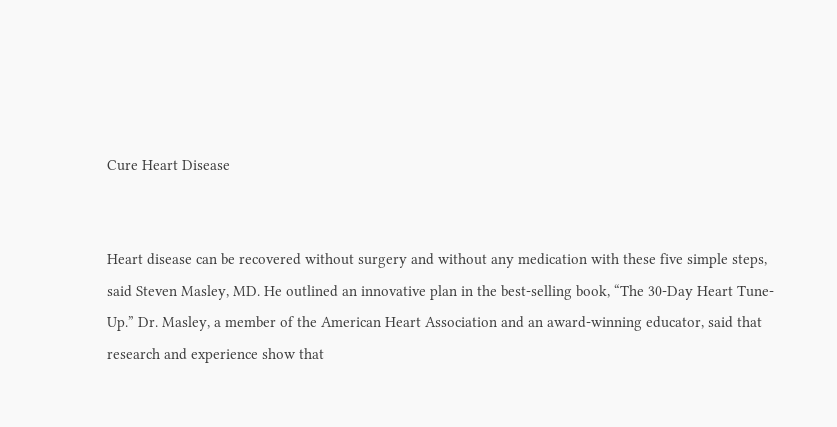Cure Heart Disease


Heart disease can be recovered without surgery and without any medication with these five simple steps, said Steven Masley, MD. He outlined an innovative plan in the best-selling book, “The 30-Day Heart Tune-Up.” Dr. Masley, a member of the American Heart Association and an award-winning educator, said that research and experience show that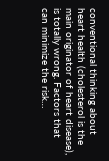conventional thinking about heart health (cholesterol is the main originator of heart disease), is totally wrong. Factors that can minimize the risk…